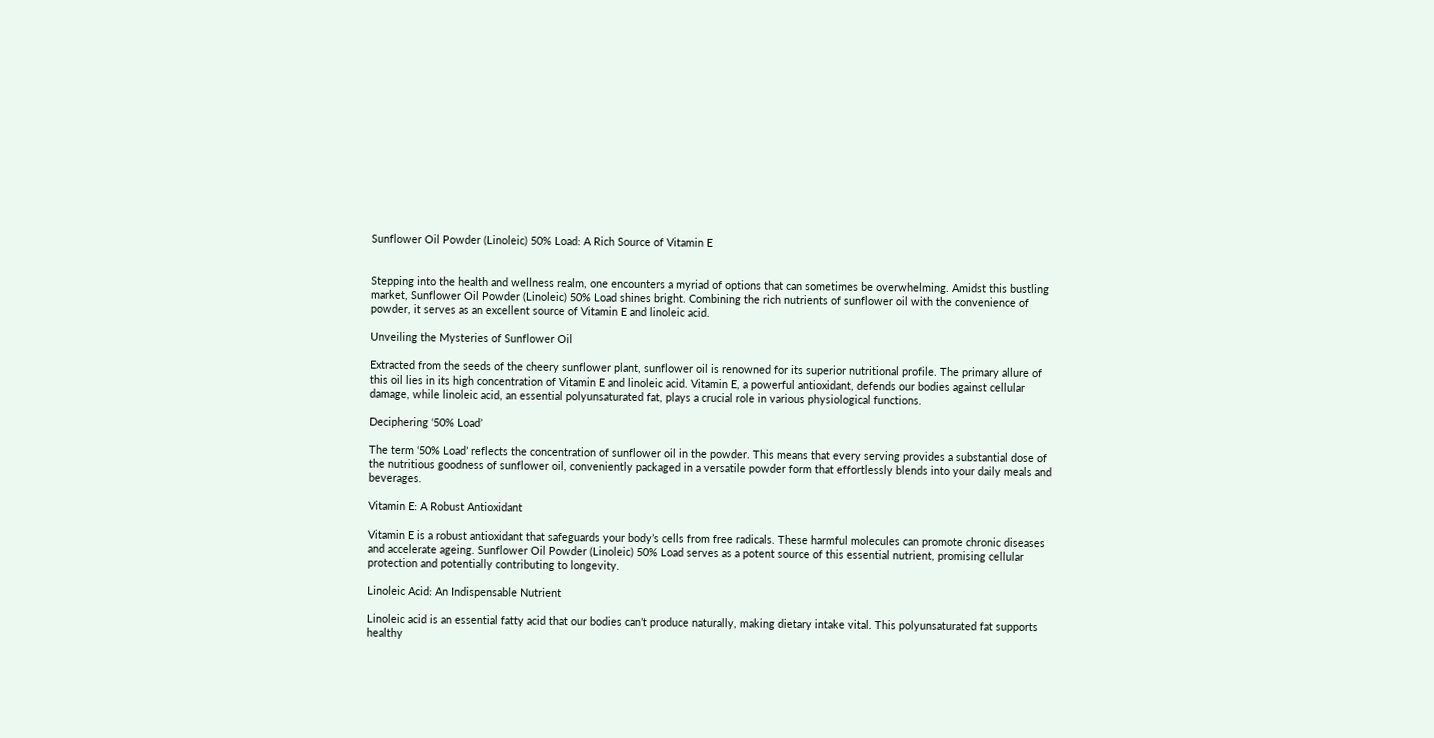Sunflower Oil Powder (Linoleic) 50% Load: A Rich Source of Vitamin E


Stepping into the health and wellness realm, one encounters a myriad of options that can sometimes be overwhelming. Amidst this bustling market, Sunflower Oil Powder (Linoleic) 50% Load shines bright. Combining the rich nutrients of sunflower oil with the convenience of powder, it serves as an excellent source of Vitamin E and linoleic acid.

Unveiling the Mysteries of Sunflower Oil

Extracted from the seeds of the cheery sunflower plant, sunflower oil is renowned for its superior nutritional profile. The primary allure of this oil lies in its high concentration of Vitamin E and linoleic acid. Vitamin E, a powerful antioxidant, defends our bodies against cellular damage, while linoleic acid, an essential polyunsaturated fat, plays a crucial role in various physiological functions.

Deciphering ‘50% Load’

The term ‘50% Load’ reflects the concentration of sunflower oil in the powder. This means that every serving provides a substantial dose of the nutritious goodness of sunflower oil, conveniently packaged in a versatile powder form that effortlessly blends into your daily meals and beverages.

Vitamin E: A Robust Antioxidant

Vitamin E is a robust antioxidant that safeguards your body’s cells from free radicals. These harmful molecules can promote chronic diseases and accelerate ageing. Sunflower Oil Powder (Linoleic) 50% Load serves as a potent source of this essential nutrient, promising cellular protection and potentially contributing to longevity.

Linoleic Acid: An Indispensable Nutrient

Linoleic acid is an essential fatty acid that our bodies can’t produce naturally, making dietary intake vital. This polyunsaturated fat supports healthy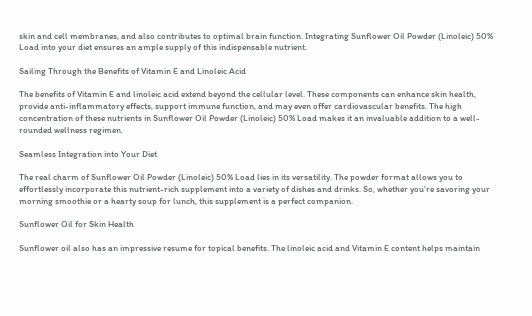skin and cell membranes, and also contributes to optimal brain function. Integrating Sunflower Oil Powder (Linoleic) 50% Load into your diet ensures an ample supply of this indispensable nutrient.

Sailing Through the Benefits of Vitamin E and Linoleic Acid

The benefits of Vitamin E and linoleic acid extend beyond the cellular level. These components can enhance skin health, provide anti-inflammatory effects, support immune function, and may even offer cardiovascular benefits. The high concentration of these nutrients in Sunflower Oil Powder (Linoleic) 50% Load makes it an invaluable addition to a well-rounded wellness regimen.

Seamless Integration into Your Diet

The real charm of Sunflower Oil Powder (Linoleic) 50% Load lies in its versatility. The powder format allows you to effortlessly incorporate this nutrient-rich supplement into a variety of dishes and drinks. So, whether you’re savoring your morning smoothie or a hearty soup for lunch, this supplement is a perfect companion.

Sunflower Oil for Skin Health

Sunflower oil also has an impressive resume for topical benefits. The linoleic acid and Vitamin E content helps maintain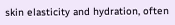skin elasticity and hydration, often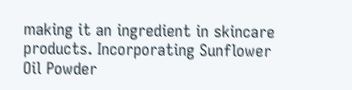making it an ingredient in skincare products. Incorporating Sunflower Oil Powder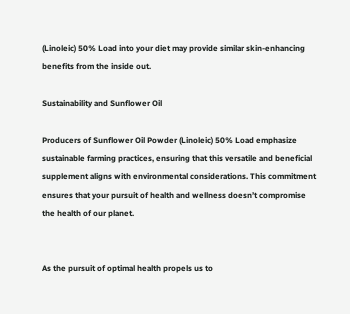(Linoleic) 50% Load into your diet may provide similar skin-enhancing benefits from the inside out.

Sustainability and Sunflower Oil

Producers of Sunflower Oil Powder (Linoleic) 50% Load emphasize sustainable farming practices, ensuring that this versatile and beneficial supplement aligns with environmental considerations. This commitment ensures that your pursuit of health and wellness doesn’t compromise the health of our planet.


As the pursuit of optimal health propels us to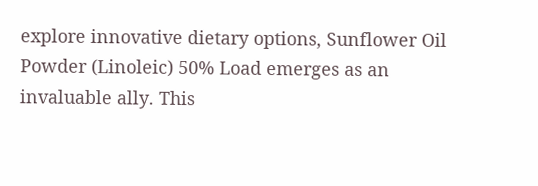explore innovative dietary options, Sunflower Oil Powder (Linoleic) 50% Load emerges as an invaluable ally. This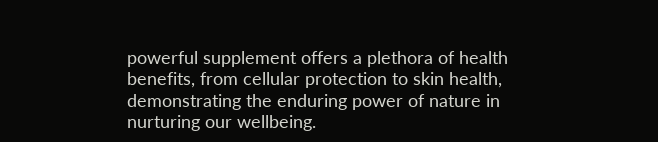powerful supplement offers a plethora of health benefits, from cellular protection to skin health, demonstrating the enduring power of nature in nurturing our wellbeing.